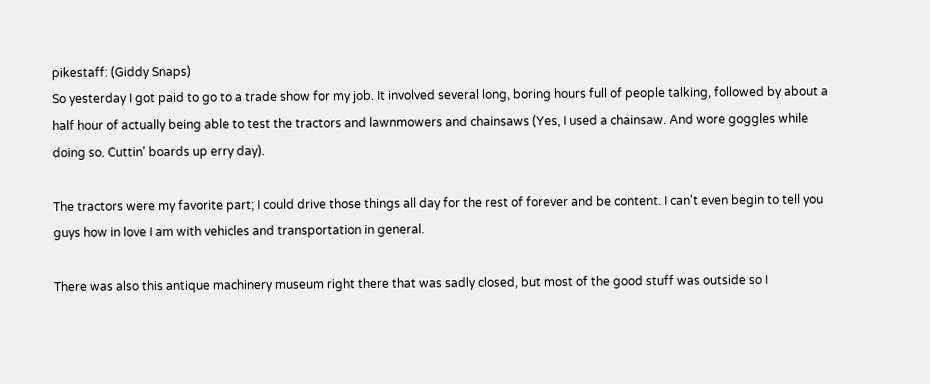pikestaff: (Giddy Snaps)
So yesterday I got paid to go to a trade show for my job. It involved several long, boring hours full of people talking, followed by about a half hour of actually being able to test the tractors and lawnmowers and chainsaws (Yes, I used a chainsaw. And wore goggles while doing so. Cuttin' boards up erry day).

The tractors were my favorite part; I could drive those things all day for the rest of forever and be content. I can't even begin to tell you guys how in love I am with vehicles and transportation in general.

There was also this antique machinery museum right there that was sadly closed, but most of the good stuff was outside so I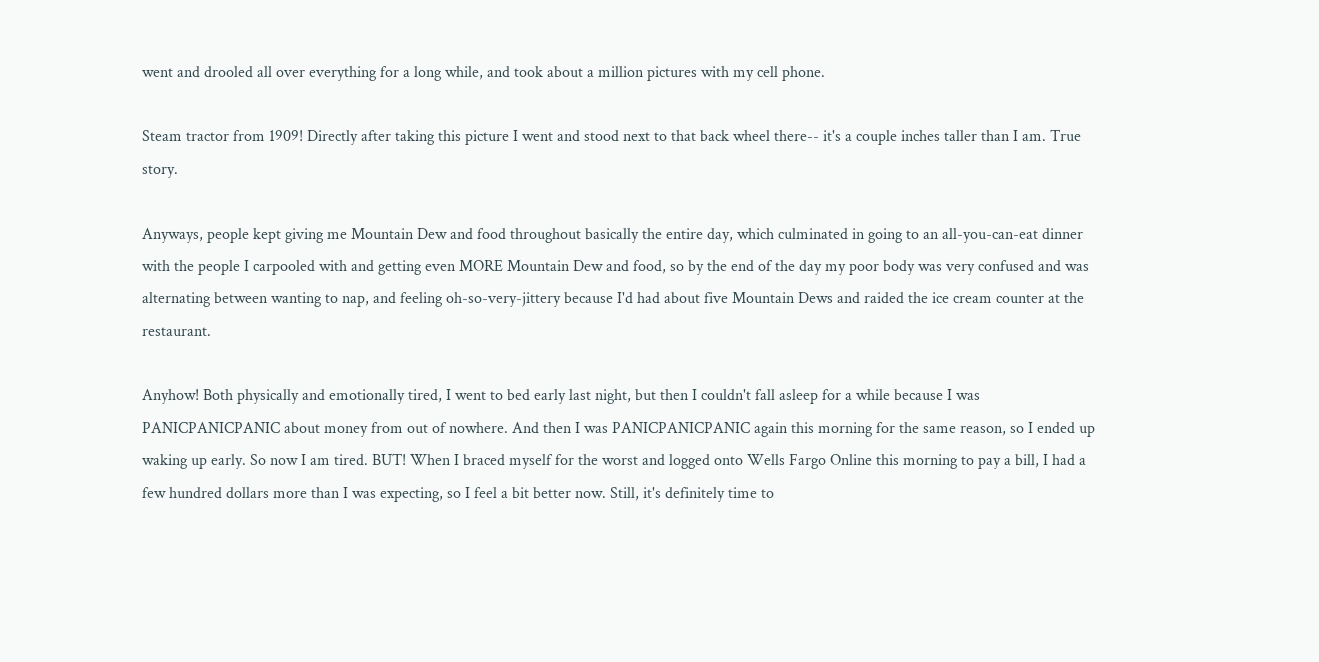went and drooled all over everything for a long while, and took about a million pictures with my cell phone.

Steam tractor from 1909! Directly after taking this picture I went and stood next to that back wheel there-- it's a couple inches taller than I am. True story.

Anyways, people kept giving me Mountain Dew and food throughout basically the entire day, which culminated in going to an all-you-can-eat dinner with the people I carpooled with and getting even MORE Mountain Dew and food, so by the end of the day my poor body was very confused and was alternating between wanting to nap, and feeling oh-so-very-jittery because I'd had about five Mountain Dews and raided the ice cream counter at the restaurant.

Anyhow! Both physically and emotionally tired, I went to bed early last night, but then I couldn't fall asleep for a while because I was PANICPANICPANIC about money from out of nowhere. And then I was PANICPANICPANIC again this morning for the same reason, so I ended up waking up early. So now I am tired. BUT! When I braced myself for the worst and logged onto Wells Fargo Online this morning to pay a bill, I had a few hundred dollars more than I was expecting, so I feel a bit better now. Still, it's definitely time to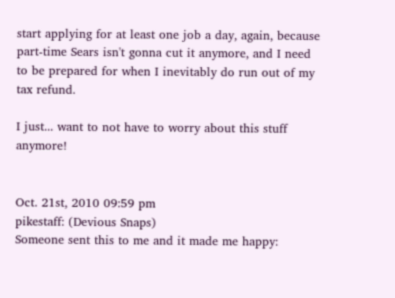start applying for at least one job a day, again, because part-time Sears isn't gonna cut it anymore, and I need to be prepared for when I inevitably do run out of my tax refund.

I just... want to not have to worry about this stuff anymore!


Oct. 21st, 2010 09:59 pm
pikestaff: (Devious Snaps)
Someone sent this to me and it made me happy: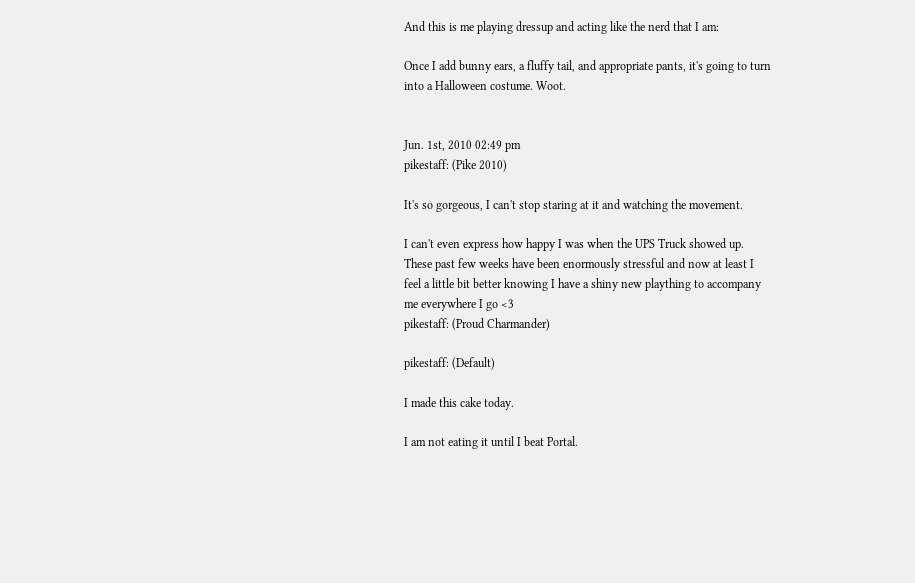And this is me playing dressup and acting like the nerd that I am:

Once I add bunny ears, a fluffy tail, and appropriate pants, it's going to turn into a Halloween costume. Woot.


Jun. 1st, 2010 02:49 pm
pikestaff: (Pike 2010)

It's so gorgeous, I can't stop staring at it and watching the movement.

I can't even express how happy I was when the UPS Truck showed up. These past few weeks have been enormously stressful and now at least I feel a little bit better knowing I have a shiny new plaything to accompany me everywhere I go <3
pikestaff: (Proud Charmander)

pikestaff: (Default)

I made this cake today.

I am not eating it until I beat Portal.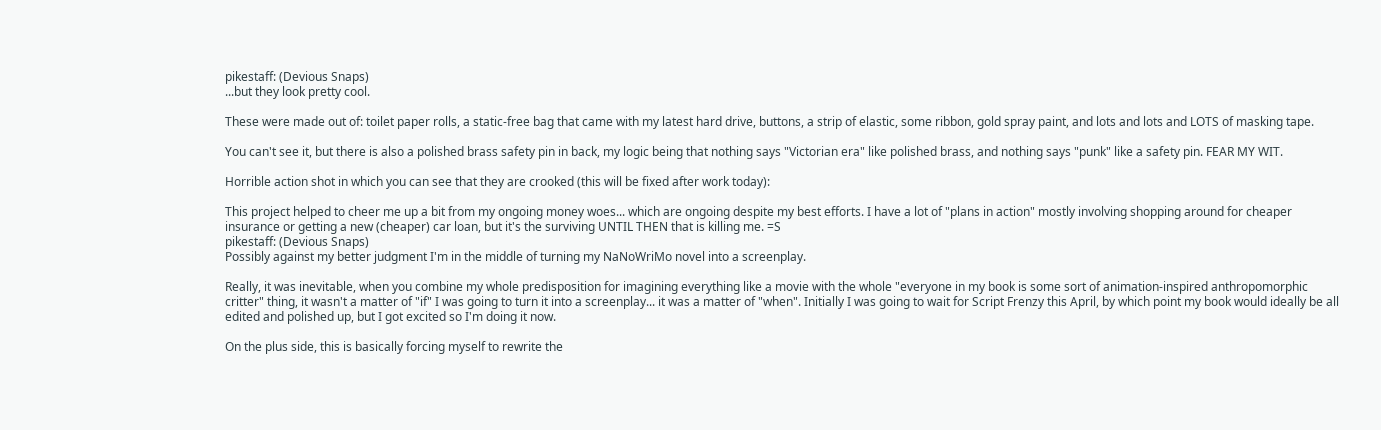pikestaff: (Devious Snaps)
...but they look pretty cool.

These were made out of: toilet paper rolls, a static-free bag that came with my latest hard drive, buttons, a strip of elastic, some ribbon, gold spray paint, and lots and lots and LOTS of masking tape.

You can't see it, but there is also a polished brass safety pin in back, my logic being that nothing says "Victorian era" like polished brass, and nothing says "punk" like a safety pin. FEAR MY WIT.

Horrible action shot in which you can see that they are crooked (this will be fixed after work today):

This project helped to cheer me up a bit from my ongoing money woes... which are ongoing despite my best efforts. I have a lot of "plans in action" mostly involving shopping around for cheaper insurance or getting a new (cheaper) car loan, but it's the surviving UNTIL THEN that is killing me. =S
pikestaff: (Devious Snaps)
Possibly against my better judgment I'm in the middle of turning my NaNoWriMo novel into a screenplay.

Really, it was inevitable, when you combine my whole predisposition for imagining everything like a movie with the whole "everyone in my book is some sort of animation-inspired anthropomorphic critter" thing, it wasn't a matter of "if" I was going to turn it into a screenplay... it was a matter of "when". Initially I was going to wait for Script Frenzy this April, by which point my book would ideally be all edited and polished up, but I got excited so I'm doing it now.

On the plus side, this is basically forcing myself to rewrite the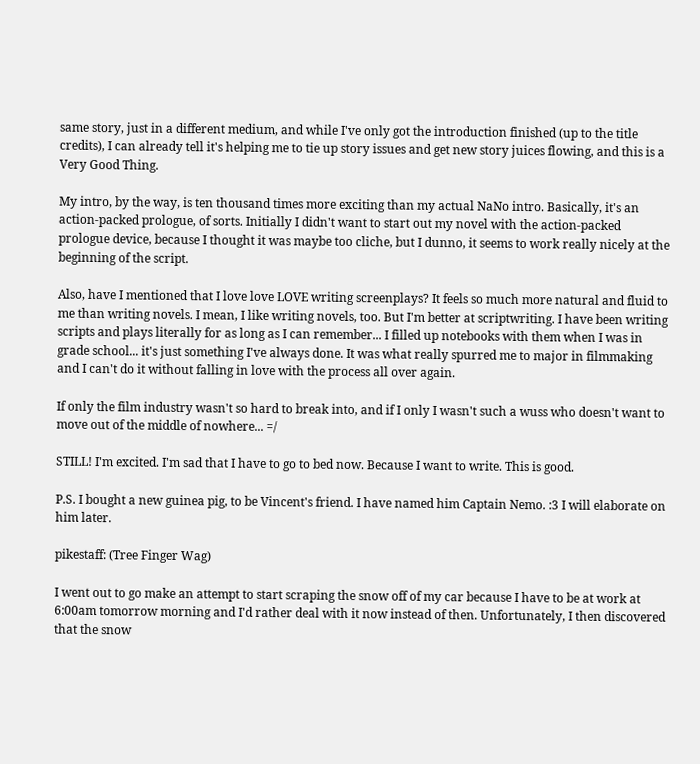same story, just in a different medium, and while I've only got the introduction finished (up to the title credits), I can already tell it's helping me to tie up story issues and get new story juices flowing, and this is a Very Good Thing.

My intro, by the way, is ten thousand times more exciting than my actual NaNo intro. Basically, it's an action-packed prologue, of sorts. Initially I didn't want to start out my novel with the action-packed prologue device, because I thought it was maybe too cliche, but I dunno, it seems to work really nicely at the beginning of the script.

Also, have I mentioned that I love love LOVE writing screenplays? It feels so much more natural and fluid to me than writing novels. I mean, I like writing novels, too. But I'm better at scriptwriting. I have been writing scripts and plays literally for as long as I can remember... I filled up notebooks with them when I was in grade school... it's just something I've always done. It was what really spurred me to major in filmmaking and I can't do it without falling in love with the process all over again.

If only the film industry wasn't so hard to break into, and if I only I wasn't such a wuss who doesn't want to move out of the middle of nowhere... =/

STILL! I'm excited. I'm sad that I have to go to bed now. Because I want to write. This is good.

P.S. I bought a new guinea pig, to be Vincent's friend. I have named him Captain Nemo. :3 I will elaborate on him later.

pikestaff: (Tree Finger Wag)

I went out to go make an attempt to start scraping the snow off of my car because I have to be at work at 6:00am tomorrow morning and I'd rather deal with it now instead of then. Unfortunately, I then discovered that the snow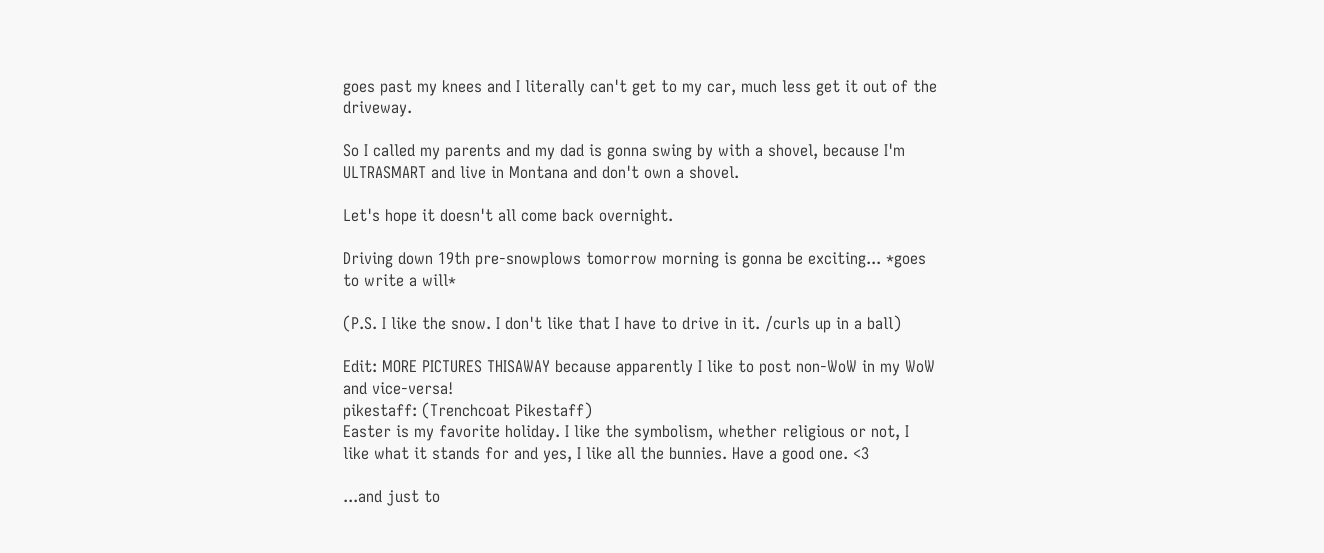goes past my knees and I literally can't get to my car, much less get it out of the driveway.

So I called my parents and my dad is gonna swing by with a shovel, because I'm ULTRASMART and live in Montana and don't own a shovel.

Let's hope it doesn't all come back overnight.

Driving down 19th pre-snowplows tomorrow morning is gonna be exciting... *goes to write a will*

(P.S. I like the snow. I don't like that I have to drive in it. /curls up in a ball)

Edit: MORE PICTURES THISAWAY because apparently I like to post non-WoW in my WoW and vice-versa!
pikestaff: (Trenchcoat Pikestaff)
Easter is my favorite holiday. I like the symbolism, whether religious or not, I like what it stands for and yes, I like all the bunnies. Have a good one. <3

...and just to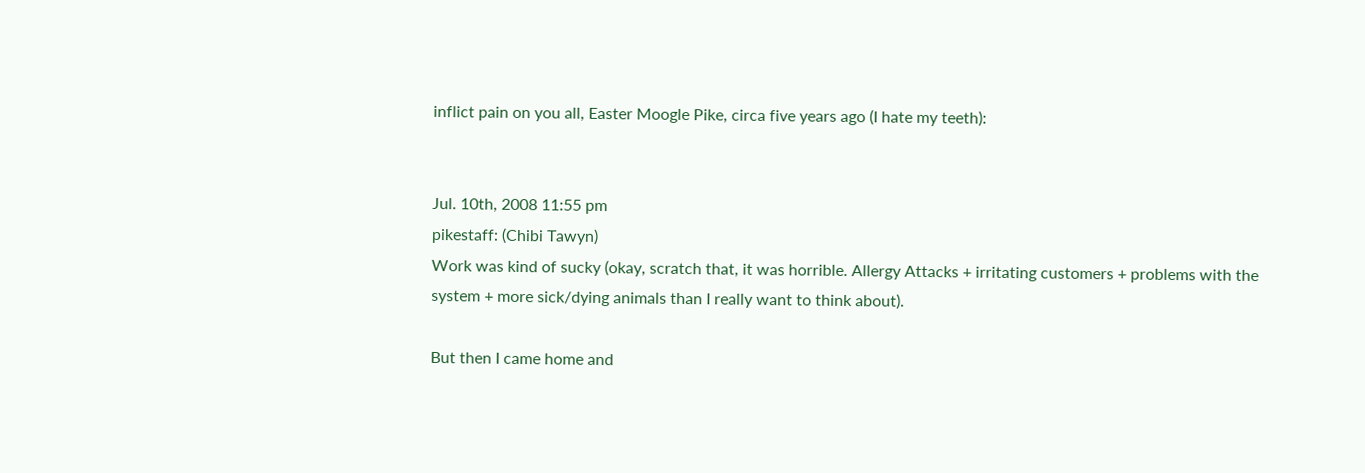inflict pain on you all, Easter Moogle Pike, circa five years ago (I hate my teeth):


Jul. 10th, 2008 11:55 pm
pikestaff: (Chibi Tawyn)
Work was kind of sucky (okay, scratch that, it was horrible. Allergy Attacks + irritating customers + problems with the system + more sick/dying animals than I really want to think about).

But then I came home and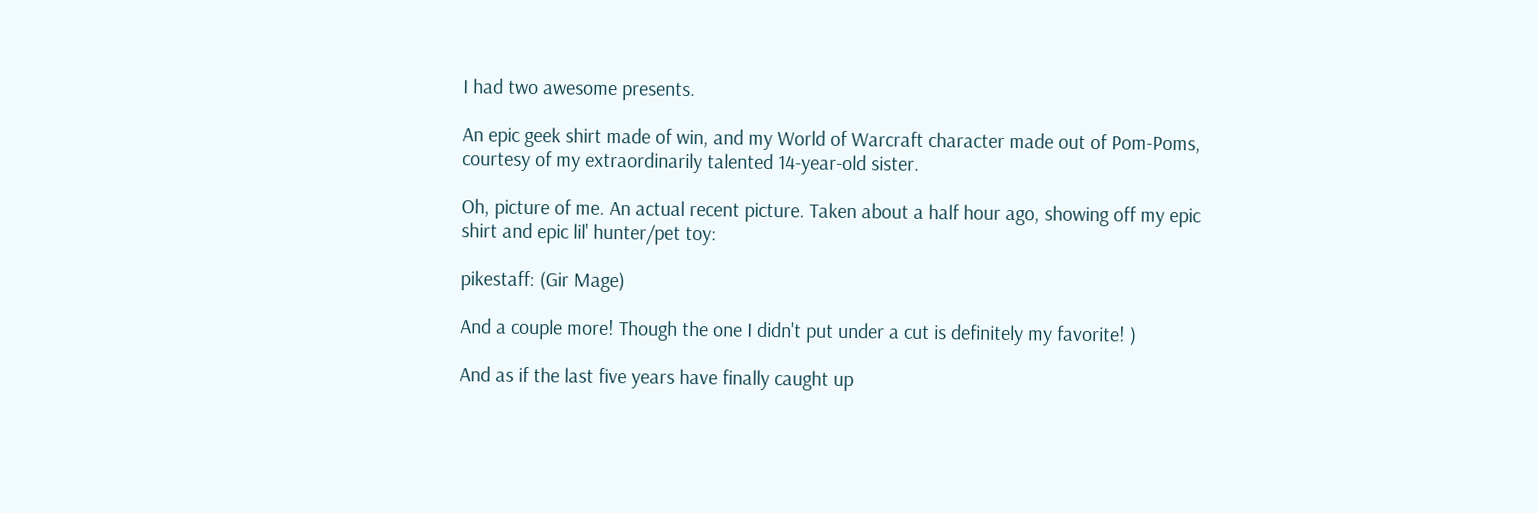I had two awesome presents.

An epic geek shirt made of win, and my World of Warcraft character made out of Pom-Poms, courtesy of my extraordinarily talented 14-year-old sister.

Oh, picture of me. An actual recent picture. Taken about a half hour ago, showing off my epic shirt and epic lil' hunter/pet toy:

pikestaff: (Gir Mage)

And a couple more! Though the one I didn't put under a cut is definitely my favorite! )

And as if the last five years have finally caught up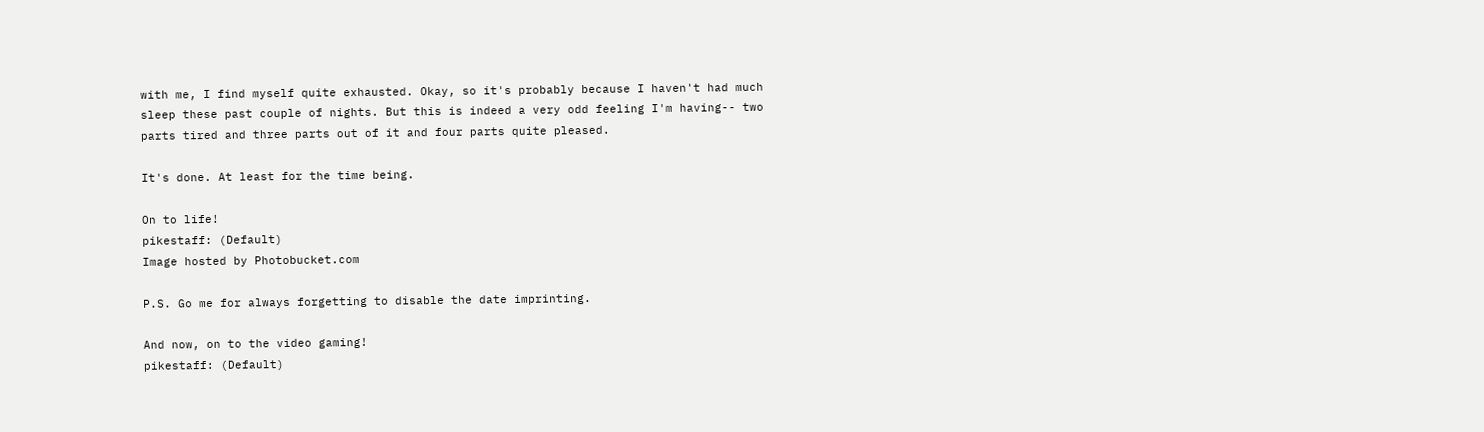with me, I find myself quite exhausted. Okay, so it's probably because I haven't had much sleep these past couple of nights. But this is indeed a very odd feeling I'm having-- two parts tired and three parts out of it and four parts quite pleased.

It's done. At least for the time being.

On to life!
pikestaff: (Default)
Image hosted by Photobucket.com

P.S. Go me for always forgetting to disable the date imprinting.

And now, on to the video gaming!
pikestaff: (Default)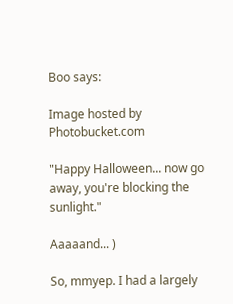Boo says:

Image hosted by Photobucket.com

"Happy Halloween... now go away, you're blocking the sunlight."

Aaaaand... )

So, mmyep. I had a largely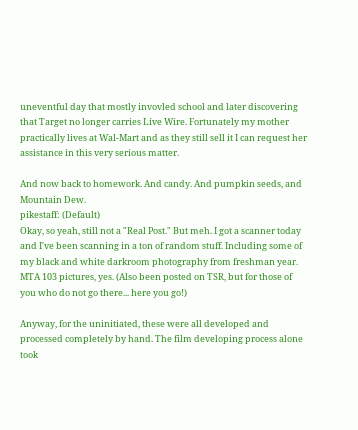uneventful day that mostly invovled school and later discovering that Target no longer carries Live Wire. Fortunately my mother practically lives at Wal-Mart and as they still sell it I can request her assistance in this very serious matter.

And now back to homework. And candy. And pumpkin seeds, and Mountain Dew.
pikestaff: (Default)
Okay, so yeah, still not a "Real Post." But meh. I got a scanner today and I've been scanning in a ton of random stuff. Including some of my black and white darkroom photography from freshman year. MTA 103 pictures, yes. (Also been posted on TSR, but for those of you who do not go there... here you go!)

Anyway, for the uninitiated, these were all developed and processed completely by hand. The film developing process alone took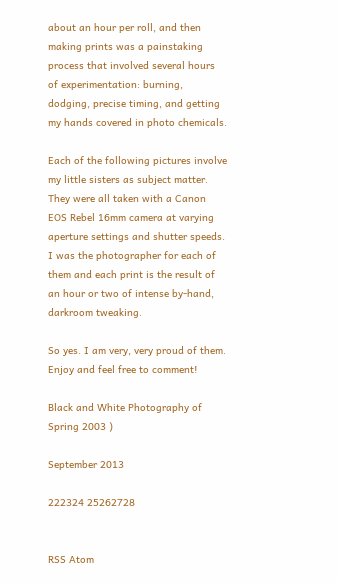about an hour per roll, and then making prints was a painstaking process that involved several hours of experimentation: burning, dodging, precise timing, and getting my hands covered in photo chemicals.

Each of the following pictures involve my little sisters as subject matter. They were all taken with a Canon EOS Rebel 16mm camera at varying aperture settings and shutter speeds. I was the photographer for each of them and each print is the result of an hour or two of intense by-hand, darkroom tweaking.

So yes. I am very, very proud of them. Enjoy and feel free to comment!

Black and White Photography of Spring 2003 )

September 2013

222324 25262728


RSS Atom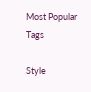Most Popular Tags

Style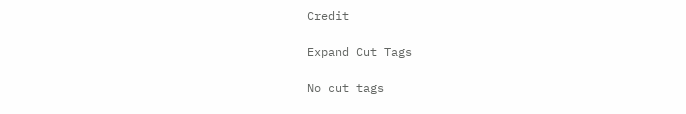Credit

Expand Cut Tags

No cut tags